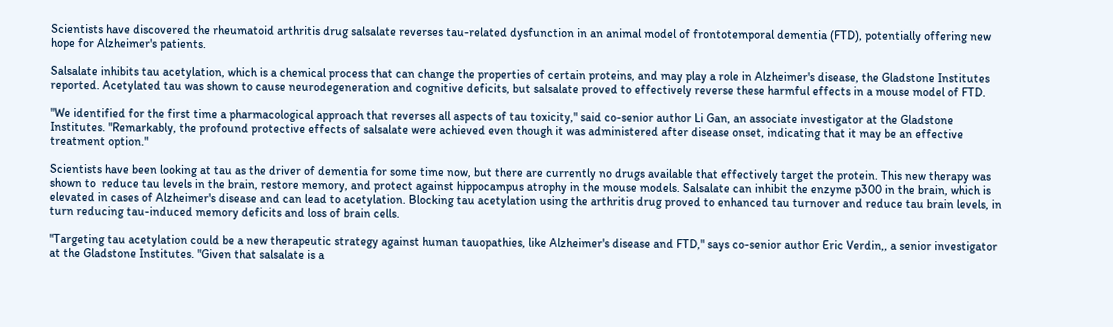Scientists have discovered the rheumatoid arthritis drug salsalate reverses tau-related dysfunction in an animal model of frontotemporal dementia (FTD), potentially offering new hope for Alzheimer's patients.

Salsalate inhibits tau acetylation, which is a chemical process that can change the properties of certain proteins, and may play a role in Alzheimer's disease, the Gladstone Institutes reported. Acetylated tau was shown to cause neurodegeneration and cognitive deficits, but salsalate proved to effectively reverse these harmful effects in a mouse model of FTD.

"We identified for the first time a pharmacological approach that reverses all aspects of tau toxicity," said co-senior author Li Gan, an associate investigator at the Gladstone Institutes. "Remarkably, the profound protective effects of salsalate were achieved even though it was administered after disease onset, indicating that it may be an effective treatment option."

Scientists have been looking at tau as the driver of dementia for some time now, but there are currently no drugs available that effectively target the protein. This new therapy was shown to  reduce tau levels in the brain, restore memory, and protect against hippocampus atrophy in the mouse models. Salsalate can inhibit the enzyme p300 in the brain, which is elevated in cases of Alzheimer's disease and can lead to acetylation. Blocking tau acetylation using the arthritis drug proved to enhanced tau turnover and reduce tau brain levels, in turn reducing tau-induced memory deficits and loss of brain cells.

"Targeting tau acetylation could be a new therapeutic strategy against human tauopathies, like Alzheimer's disease and FTD," says co-senior author Eric Verdin,, a senior investigator at the Gladstone Institutes. "Given that salsalate is a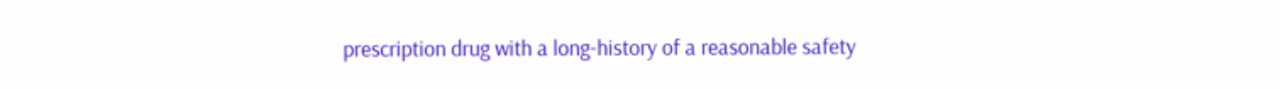prescription drug with a long-history of a reasonable safety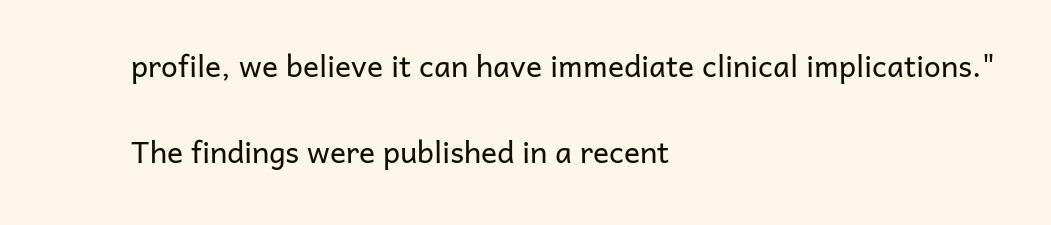profile, we believe it can have immediate clinical implications."

The findings were published in a recent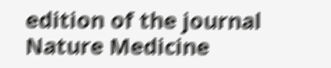edition of the journal Nature Medicine